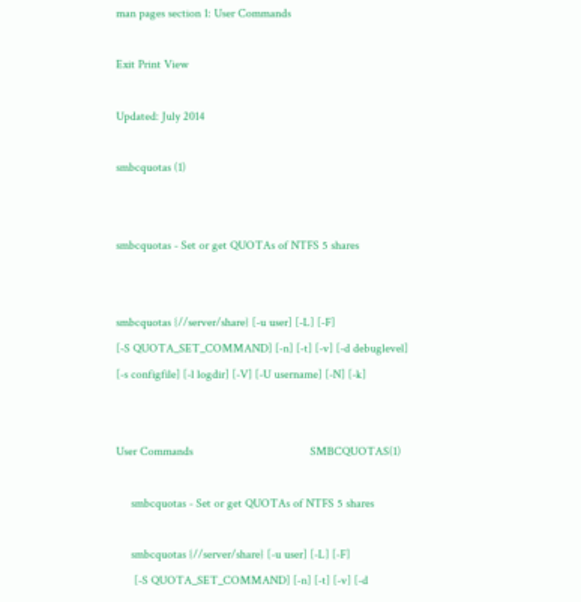man pages section 1: User Commands

Exit Print View

Updated: July 2014

smbcquotas (1)


smbcquotas - Set or get QUOTAs of NTFS 5 shares


smbcquotas {//server/share} [-u user] [-L] [-F]
[-S QUOTA_SET_COMMAND] [-n] [-t] [-v] [-d debuglevel]
[-s configfile] [-l logdir] [-V] [-U username] [-N] [-k]


User Commands                                       SMBCQUOTAS(1)

     smbcquotas - Set or get QUOTAs of NTFS 5 shares

     smbcquotas {//server/share} [-u user] [-L] [-F]
      [-S QUOTA_SET_COMMAND] [-n] [-t] [-v] [-d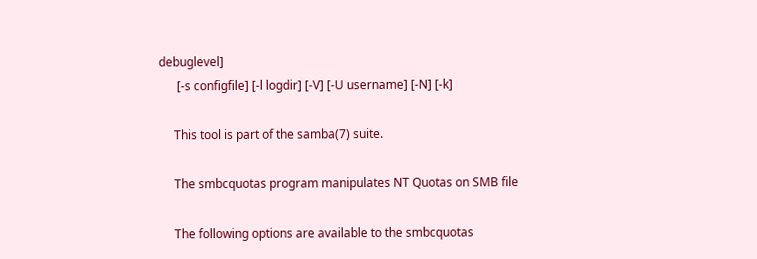debuglevel]
      [-s configfile] [-l logdir] [-V] [-U username] [-N] [-k]

     This tool is part of the samba(7) suite.

     The smbcquotas program manipulates NT Quotas on SMB file

     The following options are available to the smbcquotas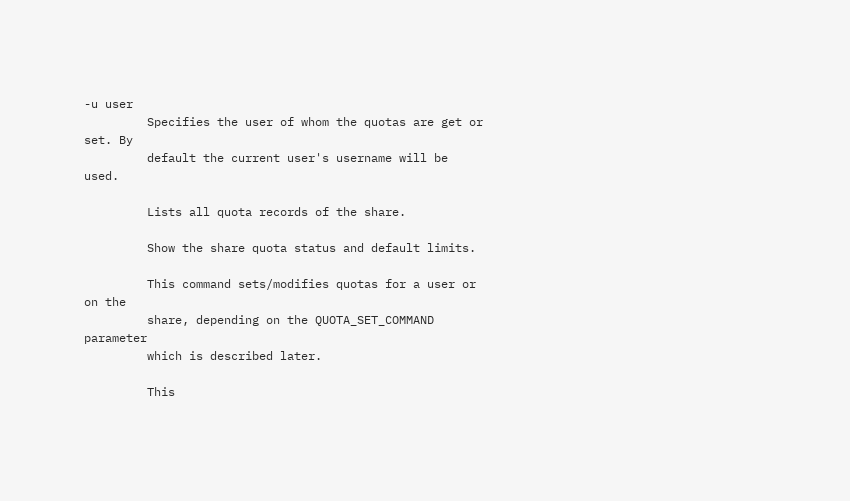-u user
         Specifies the user of whom the quotas are get or set. By
         default the current user's username will be used.

         Lists all quota records of the share.

         Show the share quota status and default limits.

         This command sets/modifies quotas for a user or on the
         share, depending on the QUOTA_SET_COMMAND parameter
         which is described later.

         This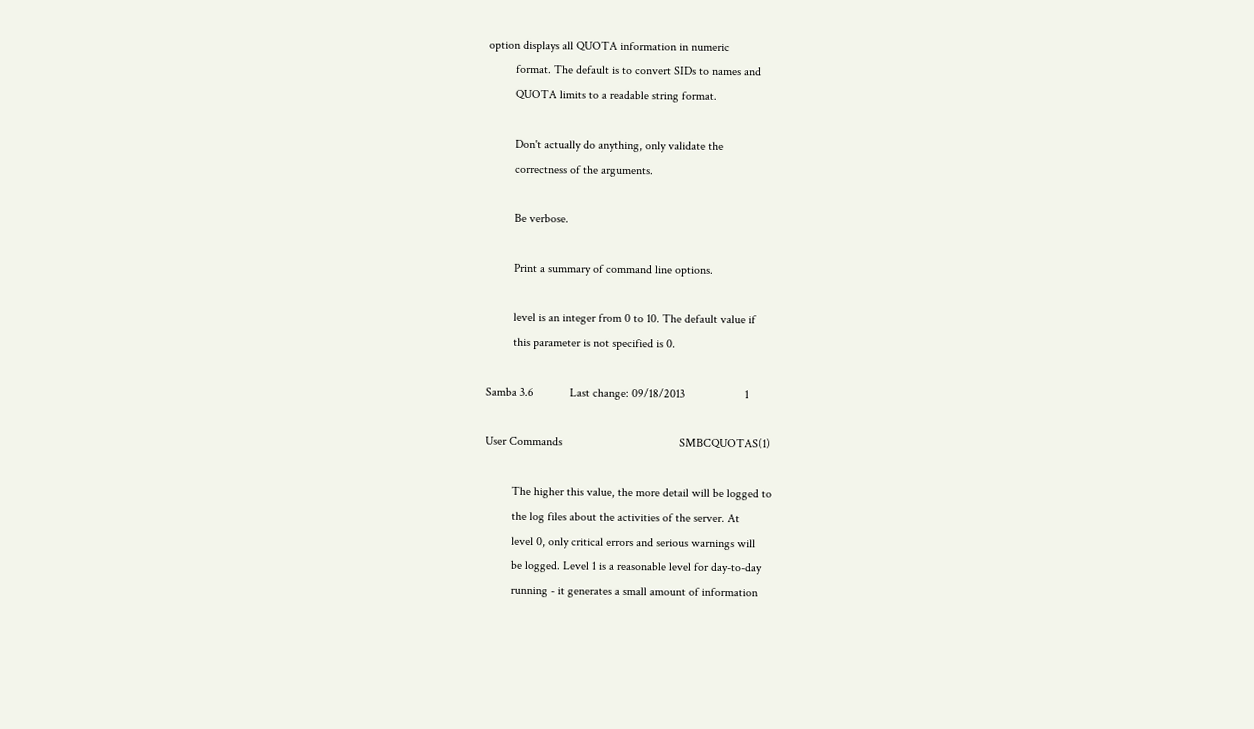option displays all QUOTA information in numeric
         format. The default is to convert SIDs to names and
         QUOTA limits to a readable string format.

         Don't actually do anything, only validate the
         correctness of the arguments.

         Be verbose.

         Print a summary of command line options.

         level is an integer from 0 to 10. The default value if
         this parameter is not specified is 0.

Samba 3.6            Last change: 09/18/2013                    1

User Commands                                       SMBCQUOTAS(1)

         The higher this value, the more detail will be logged to
         the log files about the activities of the server. At
         level 0, only critical errors and serious warnings will
         be logged. Level 1 is a reasonable level for day-to-day
         running - it generates a small amount of information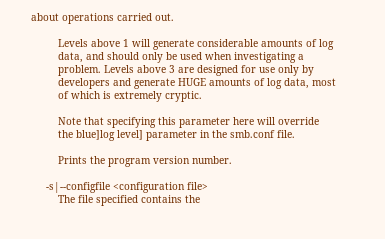about operations carried out.

         Levels above 1 will generate considerable amounts of log
         data, and should only be used when investigating a
         problem. Levels above 3 are designed for use only by
         developers and generate HUGE amounts of log data, most
         of which is extremely cryptic.

         Note that specifying this parameter here will override
         the blue]log level] parameter in the smb.conf file.

         Prints the program version number.

     -s|--configfile <configuration file>
         The file specified contains the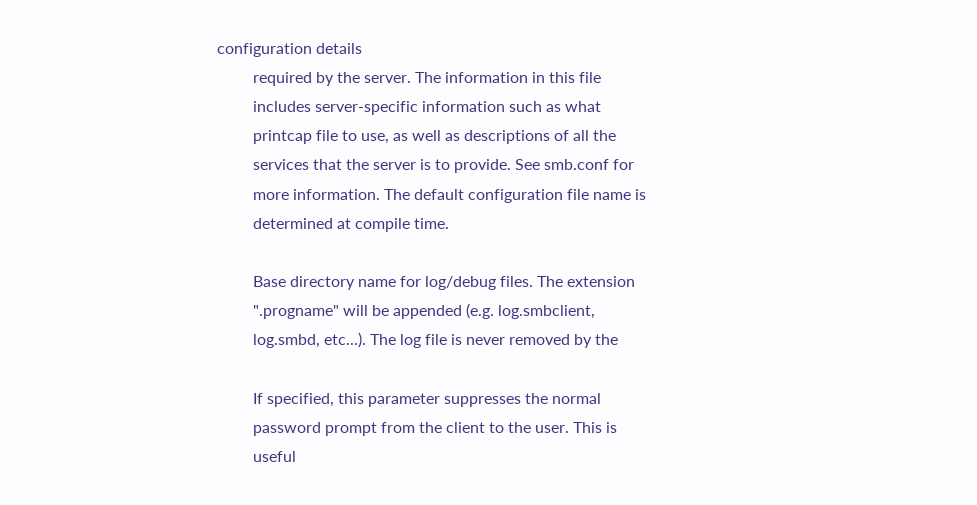configuration details
         required by the server. The information in this file
         includes server-specific information such as what
         printcap file to use, as well as descriptions of all the
         services that the server is to provide. See smb.conf for
         more information. The default configuration file name is
         determined at compile time.

         Base directory name for log/debug files. The extension
         ".progname" will be appended (e.g. log.smbclient,
         log.smbd, etc...). The log file is never removed by the

         If specified, this parameter suppresses the normal
         password prompt from the client to the user. This is
         useful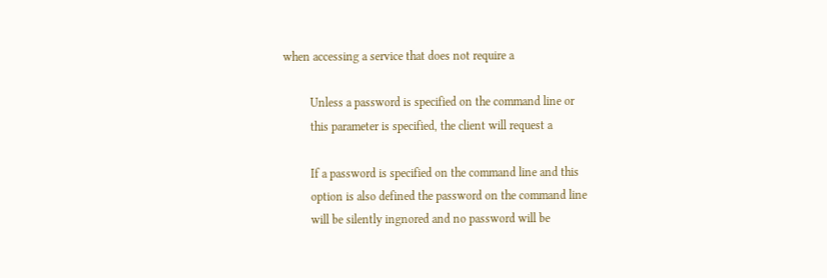when accessing a service that does not require a

         Unless a password is specified on the command line or
         this parameter is specified, the client will request a

         If a password is specified on the command line and this
         option is also defined the password on the command line
         will be silently ingnored and no password will be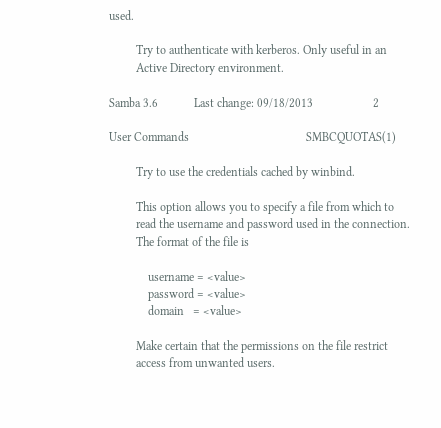used.

         Try to authenticate with kerberos. Only useful in an
         Active Directory environment.

Samba 3.6            Last change: 09/18/2013                    2

User Commands                                       SMBCQUOTAS(1)

         Try to use the credentials cached by winbind.

         This option allows you to specify a file from which to
         read the username and password used in the connection.
         The format of the file is

             username = <value>
             password = <value>
             domain   = <value>

         Make certain that the permissions on the file restrict
         access from unwanted users.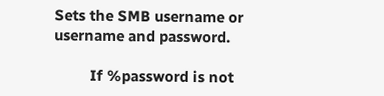Sets the SMB username or username and password.

         If %password is not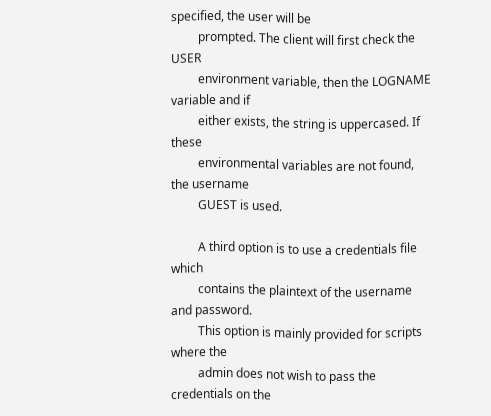specified, the user will be
         prompted. The client will first check the USER
         environment variable, then the LOGNAME variable and if
         either exists, the string is uppercased. If these
         environmental variables are not found, the username
         GUEST is used.

         A third option is to use a credentials file which
         contains the plaintext of the username and password.
         This option is mainly provided for scripts where the
         admin does not wish to pass the credentials on the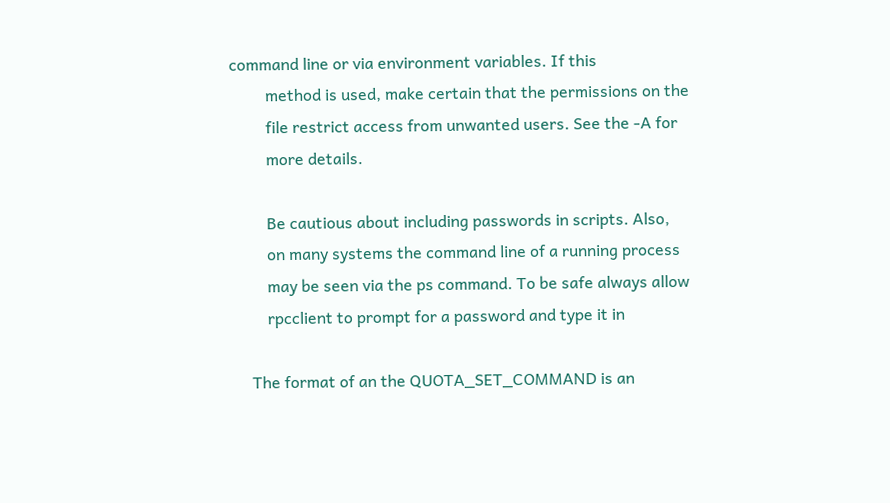command line or via environment variables. If this
         method is used, make certain that the permissions on the
         file restrict access from unwanted users. See the -A for
         more details.

         Be cautious about including passwords in scripts. Also,
         on many systems the command line of a running process
         may be seen via the ps command. To be safe always allow
         rpcclient to prompt for a password and type it in

     The format of an the QUOTA_SET_COMMAND is an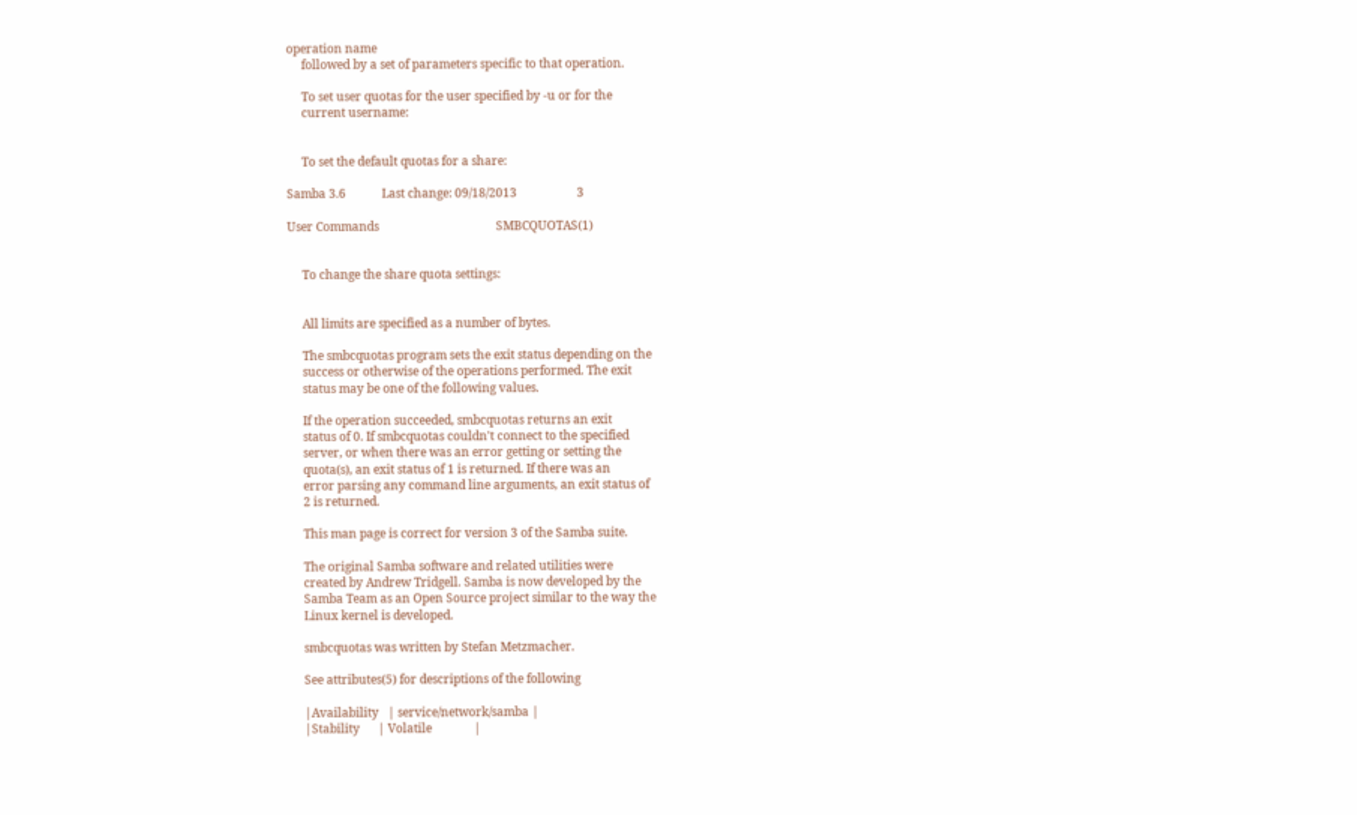operation name
     followed by a set of parameters specific to that operation.

     To set user quotas for the user specified by -u or for the
     current username:


     To set the default quotas for a share:

Samba 3.6            Last change: 09/18/2013                    3

User Commands                                       SMBCQUOTAS(1)


     To change the share quota settings:


     All limits are specified as a number of bytes.

     The smbcquotas program sets the exit status depending on the
     success or otherwise of the operations performed. The exit
     status may be one of the following values.

     If the operation succeeded, smbcquotas returns an exit
     status of 0. If smbcquotas couldn't connect to the specified
     server, or when there was an error getting or setting the
     quota(s), an exit status of 1 is returned. If there was an
     error parsing any command line arguments, an exit status of
     2 is returned.

     This man page is correct for version 3 of the Samba suite.

     The original Samba software and related utilities were
     created by Andrew Tridgell. Samba is now developed by the
     Samba Team as an Open Source project similar to the way the
     Linux kernel is developed.

     smbcquotas was written by Stefan Metzmacher.

     See attributes(5) for descriptions of the following

     |Availability   | service/network/samba |
     |Stability      | Volatile              |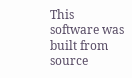This software was built from source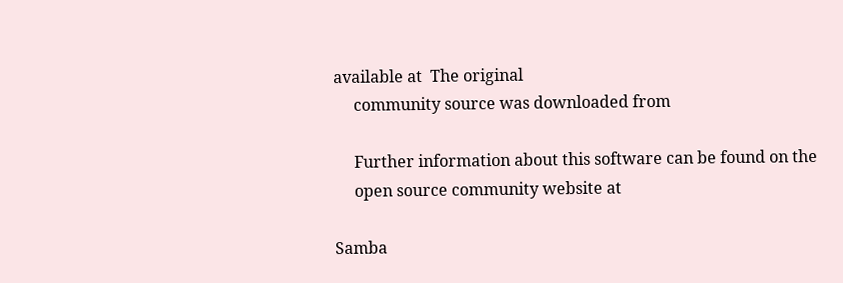available at  The original
     community source was downloaded from

     Further information about this software can be found on the
     open source community website at

Samba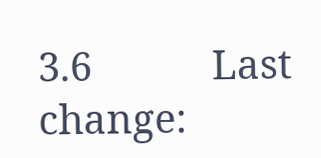3.6            Last change: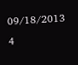09/18/2013                    4